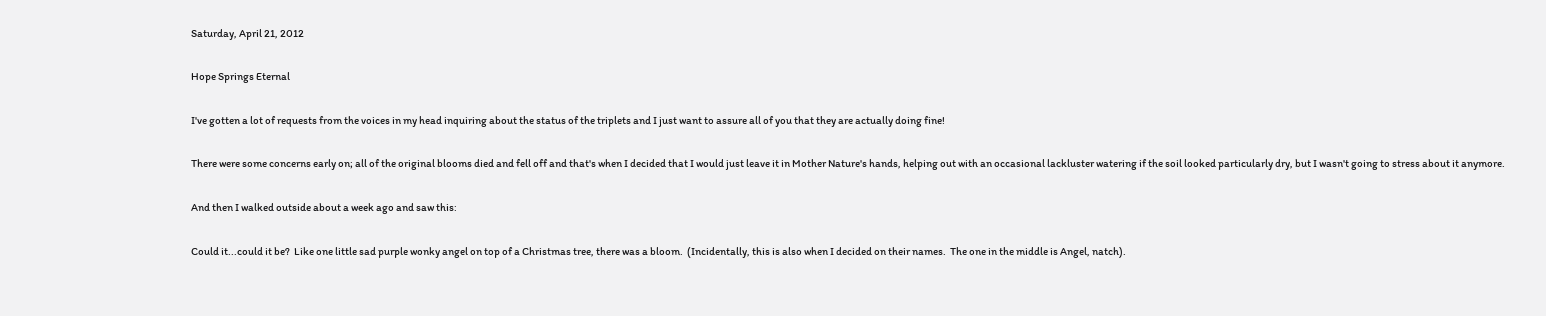Saturday, April 21, 2012

Hope Springs Eternal

I've gotten a lot of requests from the voices in my head inquiring about the status of the triplets and I just want to assure all of you that they are actually doing fine!

There were some concerns early on; all of the original blooms died and fell off and that's when I decided that I would just leave it in Mother Nature's hands, helping out with an occasional lackluster watering if the soil looked particularly dry, but I wasn't going to stress about it anymore.

And then I walked outside about a week ago and saw this:

Could it...could it be?  Like one little sad purple wonky angel on top of a Christmas tree, there was a bloom.  (Incidentally, this is also when I decided on their names.  The one in the middle is Angel, natch).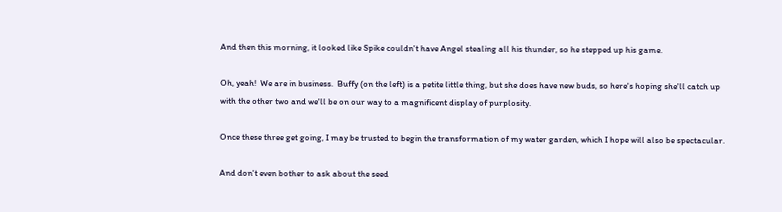And then this morning, it looked like Spike couldn't have Angel stealing all his thunder, so he stepped up his game.

Oh, yeah!  We are in business.  Buffy (on the left) is a petite little thing, but she does have new buds, so here's hoping she'll catch up with the other two and we'll be on our way to a magnificent display of purplosity.

Once these three get going, I may be trusted to begin the transformation of my water garden, which I hope will also be spectacular.

And don't even bother to ask about the seed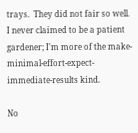trays.  They did not fair so well.  I never claimed to be a patient gardener; I'm more of the make-minimal-effort-expect-immediate-results kind.

No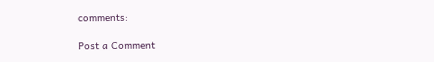comments:

Post a Comment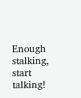Enough stalking, start talking!